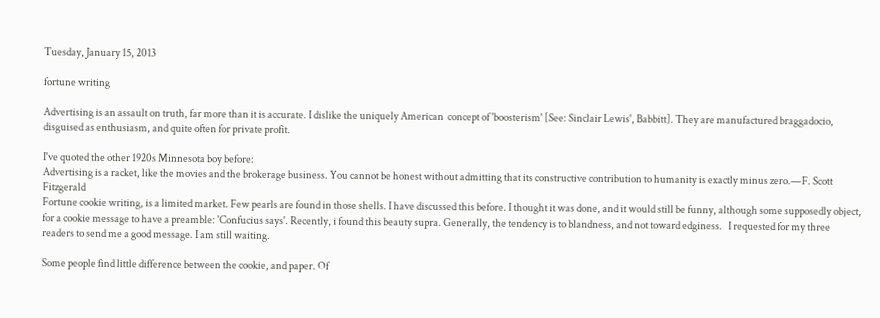Tuesday, January 15, 2013

fortune writing

Advertising is an assault on truth, far more than it is accurate. I dislike the uniquely American  concept of 'boosterism' [See: Sinclair Lewis', Babbitt]. They are manufactured braggadocio, disguised as enthusiasm, and quite often for private profit.

I've quoted the other 1920s Minnesota boy before:
Advertising is a racket, like the movies and the brokerage business. You cannot be honest without admitting that its constructive contribution to humanity is exactly minus zero.—F. Scott Fitzgerald
Fortune cookie writing, is a limited market. Few pearls are found in those shells. I have discussed this before. I thought it was done, and it would still be funny, although some supposedly object, for a cookie message to have a preamble: 'Confucius says'. Recently, i found this beauty supra. Generally, the tendency is to blandness, and not toward edginess.   I requested for my three readers to send me a good message. I am still waiting.

Some people find little difference between the cookie, and paper. Of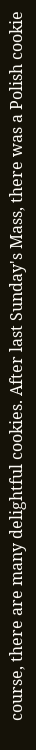course, there are many delightful cookies. After last Sunday's Mass, there was a Polish cookie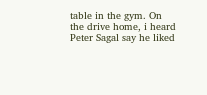table in the gym. On the drive home, i heard Peter Sagal say he liked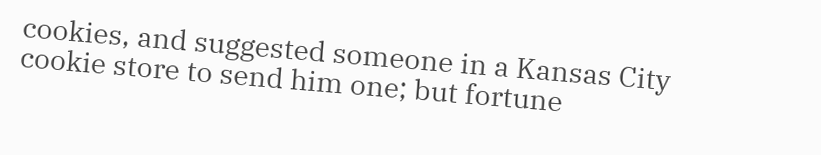cookies, and suggested someone in a Kansas City cookie store to send him one; but fortune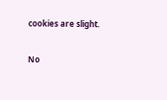cookies are slight.

No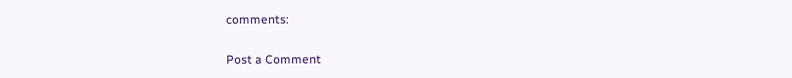comments:

Post a Comment